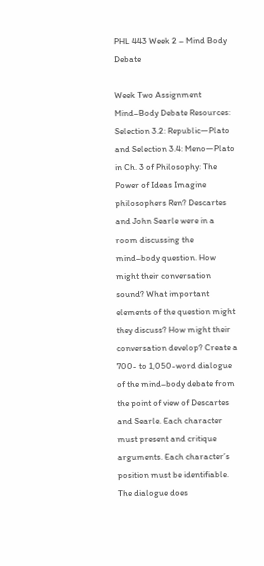PHL 443 Week 2 – Mind Body Debate

Week Two Assignment Mind–Body Debate Resources: Selection 3.2: Republic—Plato and Selection 3.4: Meno—Plato in Ch. 3 of Philosophy: The Power of Ideas Imagine philosophers Ren? Descartes and John Searle were in a room discussing the mind–body question. How might their conversation sound? What important elements of the question might they discuss? How might their conversation develop? Create a 700- to 1,050-word dialogue of the mind–body debate from the point of view of Descartes and Searle. Each character must present and critique arguments. Each character’s position must be identifiable. The dialogue does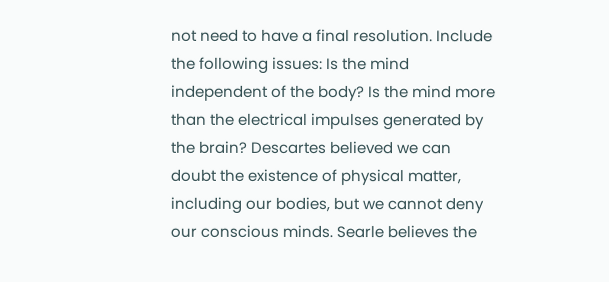not need to have a final resolution. Include the following issues: Is the mind independent of the body? Is the mind more than the electrical impulses generated by the brain? Descartes believed we can doubt the existence of physical matter, including our bodies, but we cannot deny our conscious minds. Searle believes the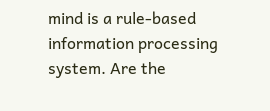mind is a rule-based information processing system. Are the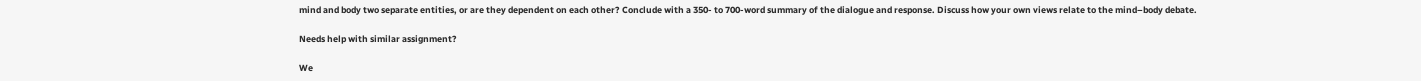mind and body two separate entities, or are they dependent on each other? Conclude with a 350- to 700-word summary of the dialogue and response. Discuss how your own views relate to the mind–body debate.

Needs help with similar assignment?

We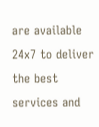are available 24x7 to deliver the best services and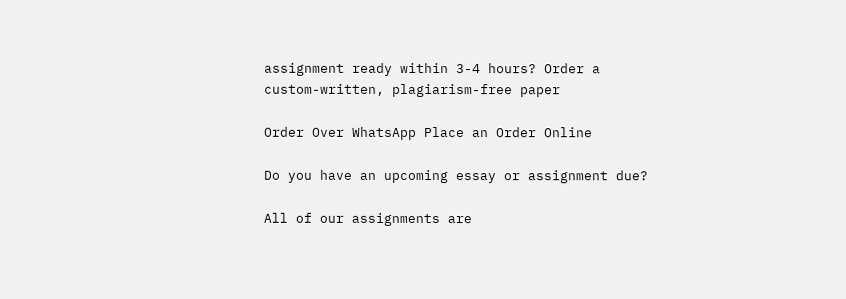assignment ready within 3-4 hours? Order a custom-written, plagiarism-free paper

Order Over WhatsApp Place an Order Online

Do you have an upcoming essay or assignment due?

All of our assignments are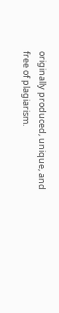originally produced, unique, and free of plagiarism.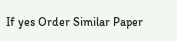If yes Order Similar Paper